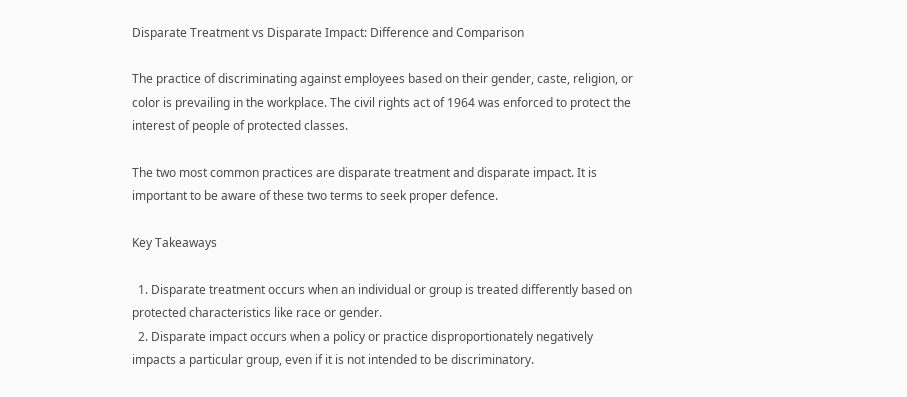Disparate Treatment vs Disparate Impact: Difference and Comparison

The practice of discriminating against employees based on their gender, caste, religion, or color is prevailing in the workplace. The civil rights act of 1964 was enforced to protect the interest of people of protected classes.

The two most common practices are disparate treatment and disparate impact. It is important to be aware of these two terms to seek proper defence.

Key Takeaways

  1. Disparate treatment occurs when an individual or group is treated differently based on protected characteristics like race or gender.
  2. Disparate impact occurs when a policy or practice disproportionately negatively impacts a particular group, even if it is not intended to be discriminatory.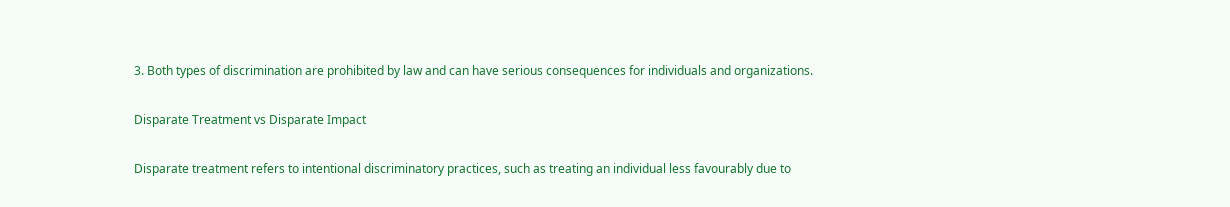3. Both types of discrimination are prohibited by law and can have serious consequences for individuals and organizations.

Disparate Treatment vs Disparate Impact

Disparate treatment refers to intentional discriminatory practices, such as treating an individual less favourably due to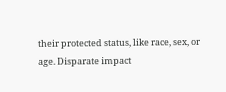their protected status, like race, sex, or age. Disparate impact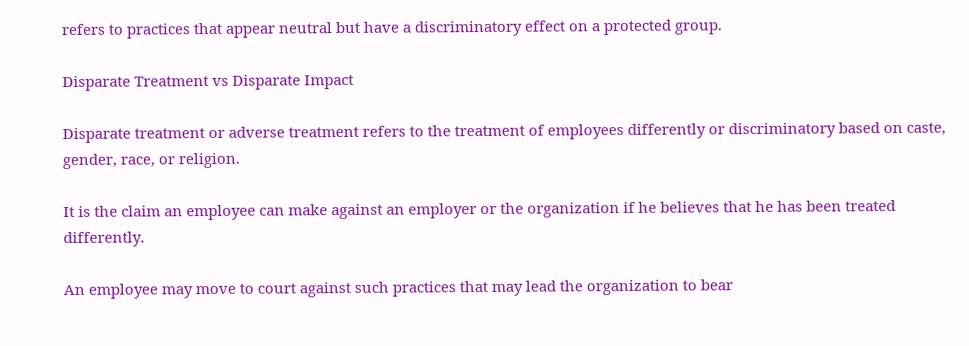refers to practices that appear neutral but have a discriminatory effect on a protected group.

Disparate Treatment vs Disparate Impact

Disparate treatment or adverse treatment refers to the treatment of employees differently or discriminatory based on caste, gender, race, or religion.

It is the claim an employee can make against an employer or the organization if he believes that he has been treated differently.

An employee may move to court against such practices that may lead the organization to bear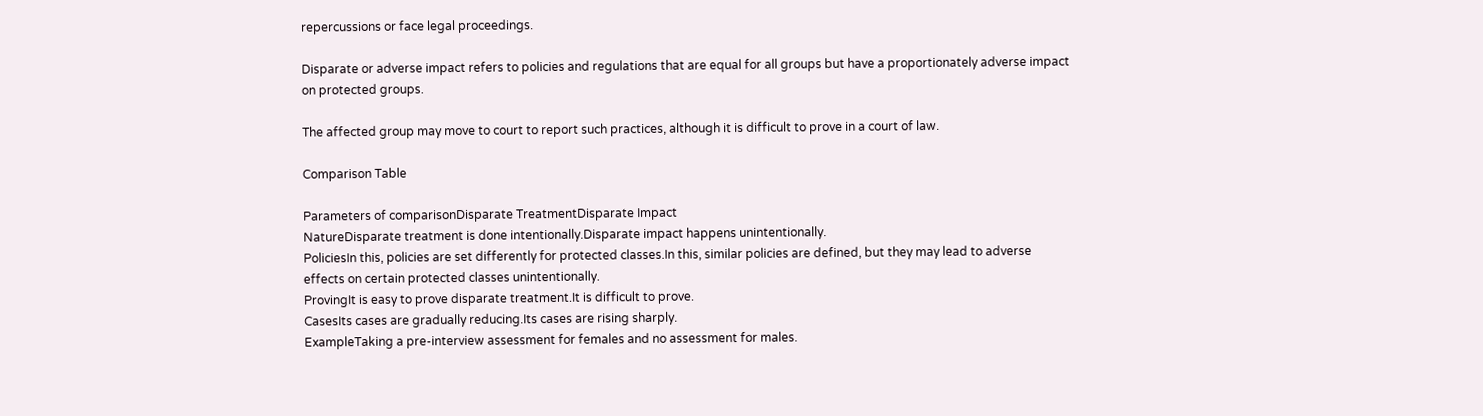repercussions or face legal proceedings.

Disparate or adverse impact refers to policies and regulations that are equal for all groups but have a proportionately adverse impact on protected groups.

The affected group may move to court to report such practices, although it is difficult to prove in a court of law.

Comparison Table

Parameters of comparisonDisparate TreatmentDisparate Impact
NatureDisparate treatment is done intentionally.Disparate impact happens unintentionally.
PoliciesIn this, policies are set differently for protected classes.In this, similar policies are defined, but they may lead to adverse effects on certain protected classes unintentionally.
ProvingIt is easy to prove disparate treatment.It is difficult to prove.
CasesIts cases are gradually reducing.Its cases are rising sharply.
ExampleTaking a pre-interview assessment for females and no assessment for males.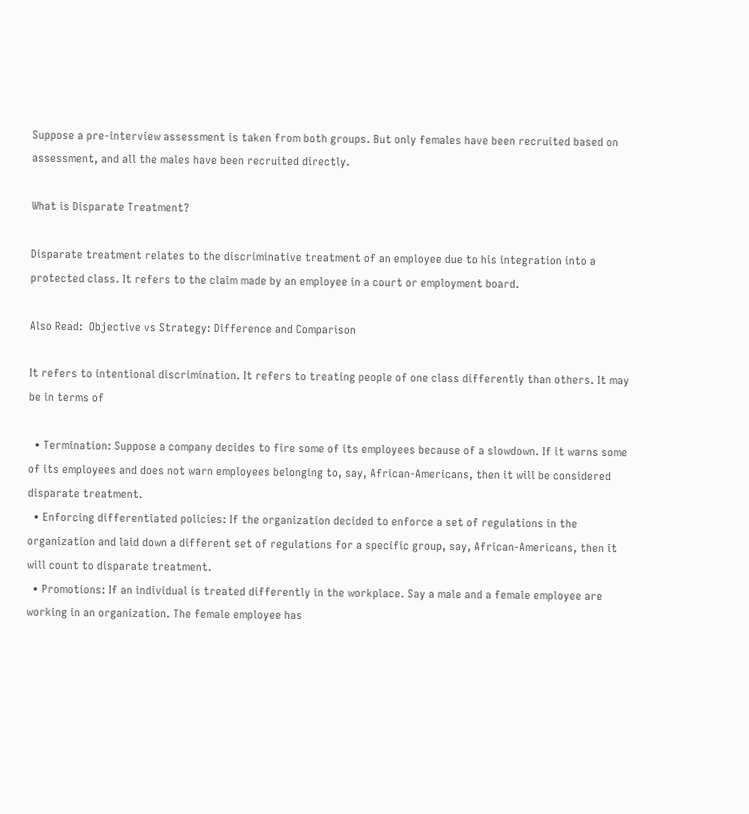Suppose a pre-interview assessment is taken from both groups. But only females have been recruited based on assessment, and all the males have been recruited directly.

What is Disparate Treatment?

Disparate treatment relates to the discriminative treatment of an employee due to his integration into a protected class. It refers to the claim made by an employee in a court or employment board.

Also Read:  Objective vs Strategy: Difference and Comparison

It refers to intentional discrimination. It refers to treating people of one class differently than others. It may be in terms of

  • Termination: Suppose a company decides to fire some of its employees because of a slowdown. If it warns some of its employees and does not warn employees belonging to, say, African-Americans, then it will be considered disparate treatment.
  • Enforcing differentiated policies: If the organization decided to enforce a set of regulations in the organization and laid down a different set of regulations for a specific group, say, African-Americans, then it will count to disparate treatment.
  • Promotions: If an individual is treated differently in the workplace. Say a male and a female employee are working in an organization. The female employee has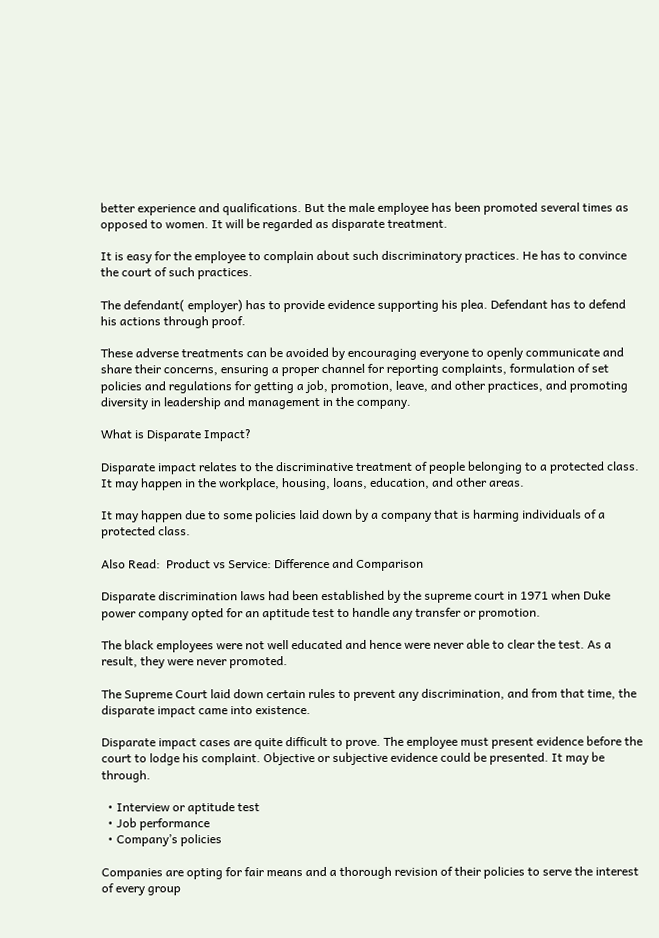better experience and qualifications. But the male employee has been promoted several times as opposed to women. It will be regarded as disparate treatment.

It is easy for the employee to complain about such discriminatory practices. He has to convince the court of such practices.

The defendant( employer) has to provide evidence supporting his plea. Defendant has to defend his actions through proof.

These adverse treatments can be avoided by encouraging everyone to openly communicate and share their concerns, ensuring a proper channel for reporting complaints, formulation of set policies and regulations for getting a job, promotion, leave, and other practices, and promoting diversity in leadership and management in the company.

What is Disparate Impact?

Disparate impact relates to the discriminative treatment of people belonging to a protected class. It may happen in the workplace, housing, loans, education, and other areas.

It may happen due to some policies laid down by a company that is harming individuals of a protected class.

Also Read:  Product vs Service: Difference and Comparison

Disparate discrimination laws had been established by the supreme court in 1971 when Duke power company opted for an aptitude test to handle any transfer or promotion.

The black employees were not well educated and hence were never able to clear the test. As a result, they were never promoted.

The Supreme Court laid down certain rules to prevent any discrimination, and from that time, the disparate impact came into existence.

Disparate impact cases are quite difficult to prove. The employee must present evidence before the court to lodge his complaint. Objective or subjective evidence could be presented. It may be through.

  • Interview or aptitude test
  • Job performance
  • Company’s policies

Companies are opting for fair means and a thorough revision of their policies to serve the interest of every group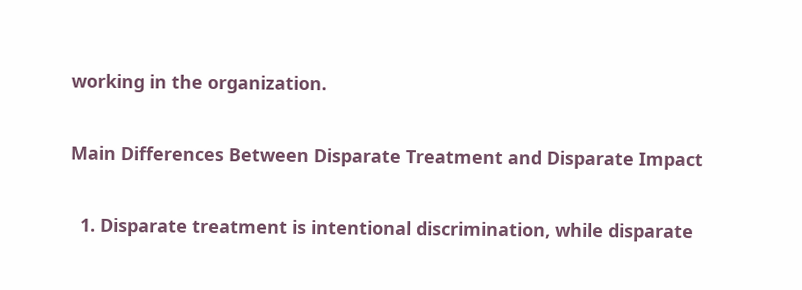working in the organization.

Main Differences Between Disparate Treatment and Disparate Impact

  1. Disparate treatment is intentional discrimination, while disparate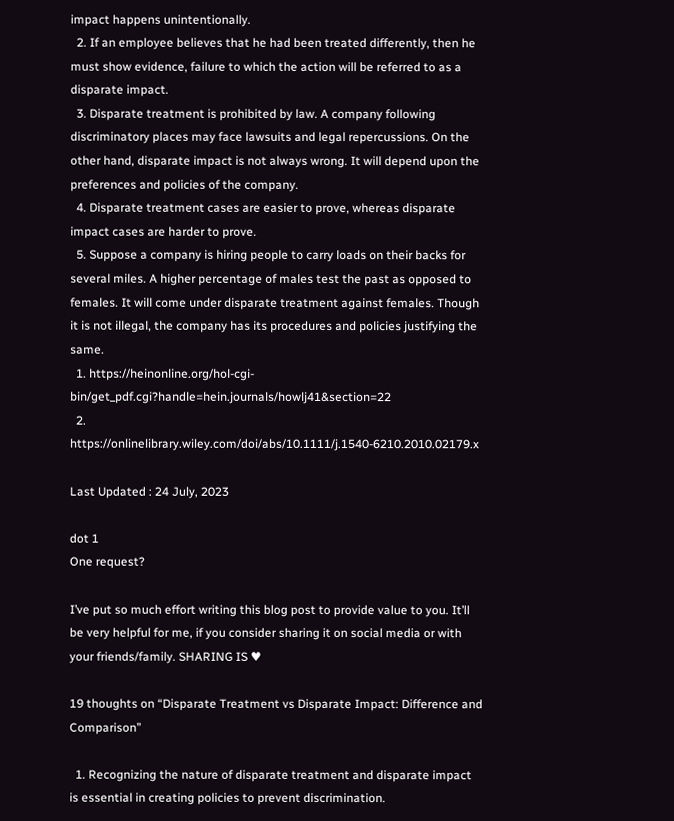impact happens unintentionally.
  2. If an employee believes that he had been treated differently, then he must show evidence, failure to which the action will be referred to as a disparate impact.
  3. Disparate treatment is prohibited by law. A company following discriminatory places may face lawsuits and legal repercussions. On the other hand, disparate impact is not always wrong. It will depend upon the preferences and policies of the company.
  4. Disparate treatment cases are easier to prove, whereas disparate impact cases are harder to prove.
  5. Suppose a company is hiring people to carry loads on their backs for several miles. A higher percentage of males test the past as opposed to females. It will come under disparate treatment against females. Though it is not illegal, the company has its procedures and policies justifying the same.
  1. https://heinonline.org/hol-cgi-bin/get_pdf.cgi?handle=hein.journals/howlj41&section=22
  2. https://onlinelibrary.wiley.com/doi/abs/10.1111/j.1540-6210.2010.02179.x

Last Updated : 24 July, 2023

dot 1
One request?

I’ve put so much effort writing this blog post to provide value to you. It’ll be very helpful for me, if you consider sharing it on social media or with your friends/family. SHARING IS ♥

19 thoughts on “Disparate Treatment vs Disparate Impact: Difference and Comparison”

  1. Recognizing the nature of disparate treatment and disparate impact is essential in creating policies to prevent discrimination.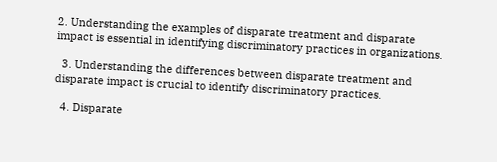2. Understanding the examples of disparate treatment and disparate impact is essential in identifying discriminatory practices in organizations.

  3. Understanding the differences between disparate treatment and disparate impact is crucial to identify discriminatory practices.

  4. Disparate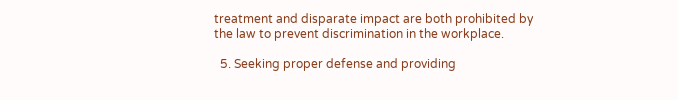treatment and disparate impact are both prohibited by the law to prevent discrimination in the workplace.

  5. Seeking proper defense and providing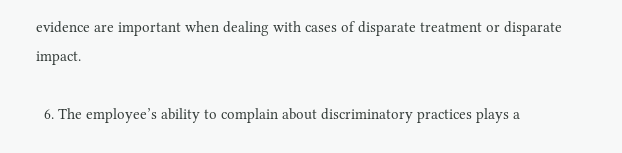evidence are important when dealing with cases of disparate treatment or disparate impact.

  6. The employee’s ability to complain about discriminatory practices plays a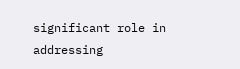significant role in addressing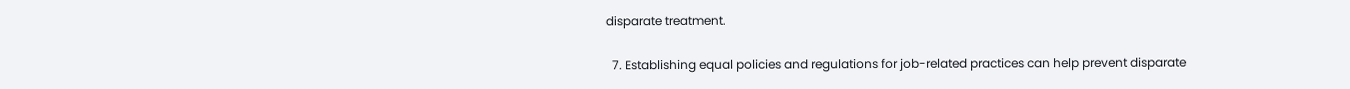disparate treatment.

  7. Establishing equal policies and regulations for job-related practices can help prevent disparate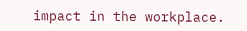impact in the workplace.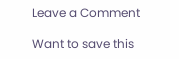Leave a Comment

Want to save this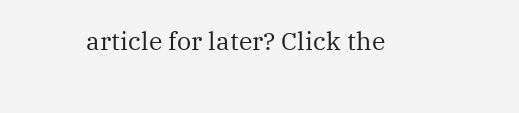article for later? Click the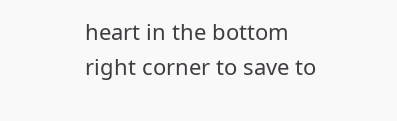heart in the bottom right corner to save to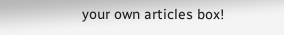your own articles box!